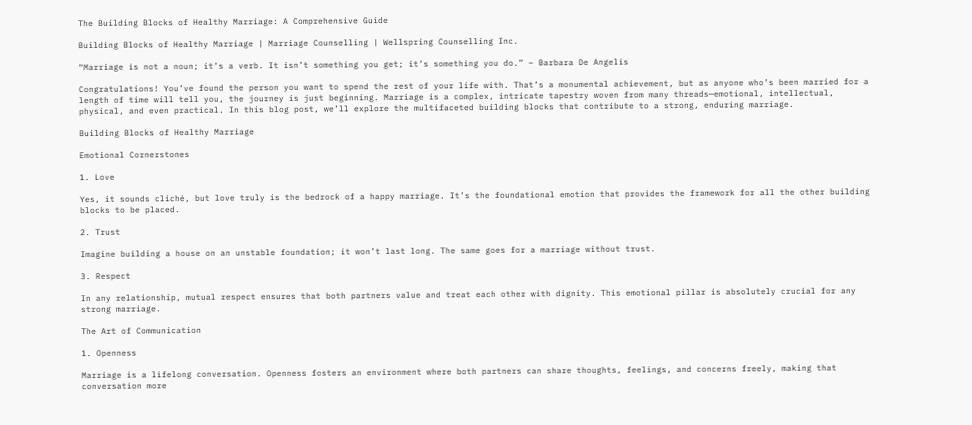The Building Blocks of Healthy Marriage: A Comprehensive Guide

Building Blocks of Healthy Marriage | Marriage Counselling | Wellspring Counselling Inc.

“Marriage is not a noun; it’s a verb. It isn’t something you get; it’s something you do.” – Barbara De Angelis

Congratulations! You’ve found the person you want to spend the rest of your life with. That’s a monumental achievement, but as anyone who’s been married for a length of time will tell you, the journey is just beginning. Marriage is a complex, intricate tapestry woven from many threads—emotional, intellectual, physical, and even practical. In this blog post, we’ll explore the multifaceted building blocks that contribute to a strong, enduring marriage.

Building Blocks of Healthy Marriage

Emotional Cornerstones

1. Love

Yes, it sounds cliché, but love truly is the bedrock of a happy marriage. It’s the foundational emotion that provides the framework for all the other building blocks to be placed.

2. Trust

Imagine building a house on an unstable foundation; it won’t last long. The same goes for a marriage without trust.

3. Respect

In any relationship, mutual respect ensures that both partners value and treat each other with dignity. This emotional pillar is absolutely crucial for any strong marriage.

The Art of Communication

1. Openness

Marriage is a lifelong conversation. Openness fosters an environment where both partners can share thoughts, feelings, and concerns freely, making that conversation more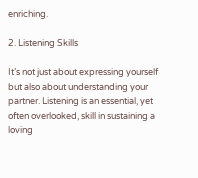enriching.

2. Listening Skills

It’s not just about expressing yourself but also about understanding your partner. Listening is an essential, yet often overlooked, skill in sustaining a loving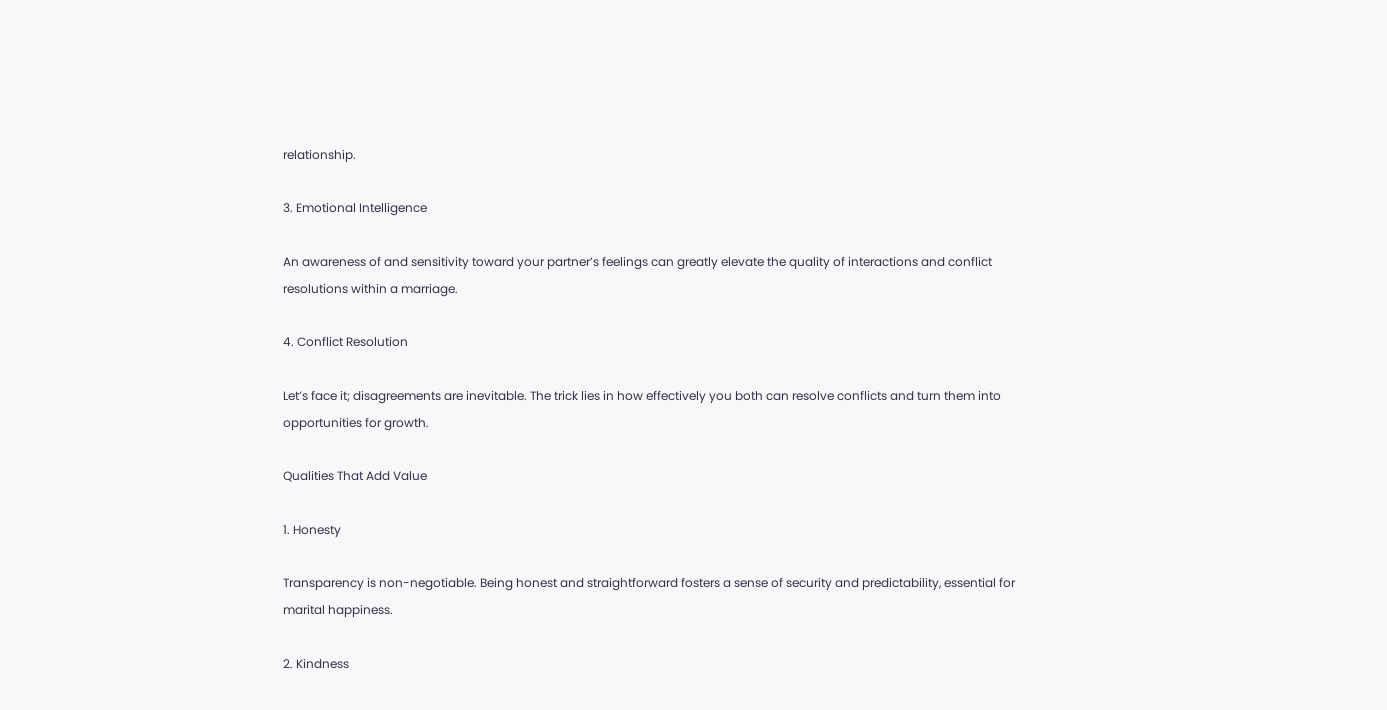relationship.

3. Emotional Intelligence

An awareness of and sensitivity toward your partner’s feelings can greatly elevate the quality of interactions and conflict resolutions within a marriage.

4. Conflict Resolution

Let’s face it; disagreements are inevitable. The trick lies in how effectively you both can resolve conflicts and turn them into opportunities for growth.

Qualities That Add Value

1. Honesty

Transparency is non-negotiable. Being honest and straightforward fosters a sense of security and predictability, essential for marital happiness.

2. Kindness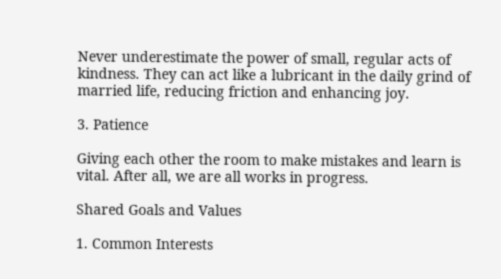Never underestimate the power of small, regular acts of kindness. They can act like a lubricant in the daily grind of married life, reducing friction and enhancing joy.

3. Patience

Giving each other the room to make mistakes and learn is vital. After all, we are all works in progress.

Shared Goals and Values

1. Common Interests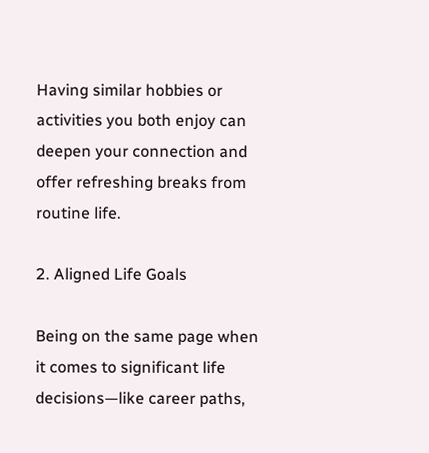Having similar hobbies or activities you both enjoy can deepen your connection and offer refreshing breaks from routine life.

2. Aligned Life Goals

Being on the same page when it comes to significant life decisions—like career paths,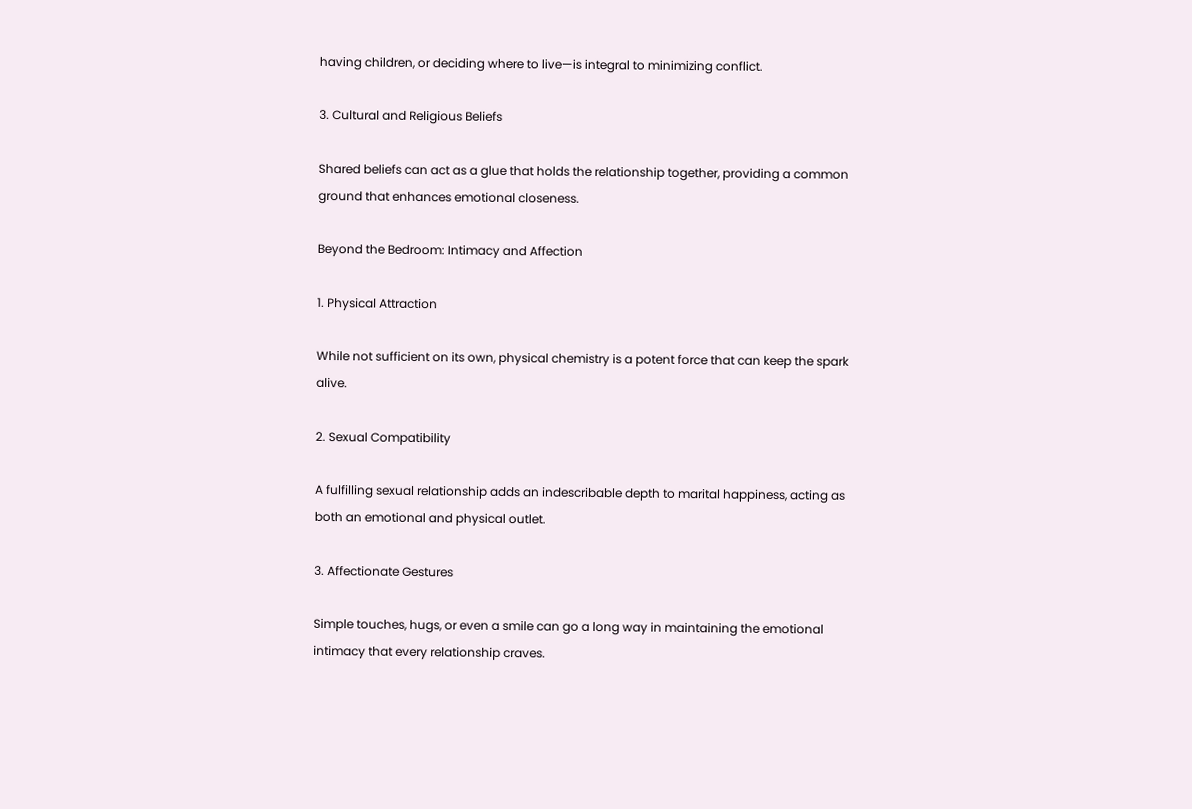having children, or deciding where to live—is integral to minimizing conflict.

3. Cultural and Religious Beliefs

Shared beliefs can act as a glue that holds the relationship together, providing a common ground that enhances emotional closeness.

Beyond the Bedroom: Intimacy and Affection

1. Physical Attraction

While not sufficient on its own, physical chemistry is a potent force that can keep the spark alive.

2. Sexual Compatibility

A fulfilling sexual relationship adds an indescribable depth to marital happiness, acting as both an emotional and physical outlet.

3. Affectionate Gestures

Simple touches, hugs, or even a smile can go a long way in maintaining the emotional intimacy that every relationship craves.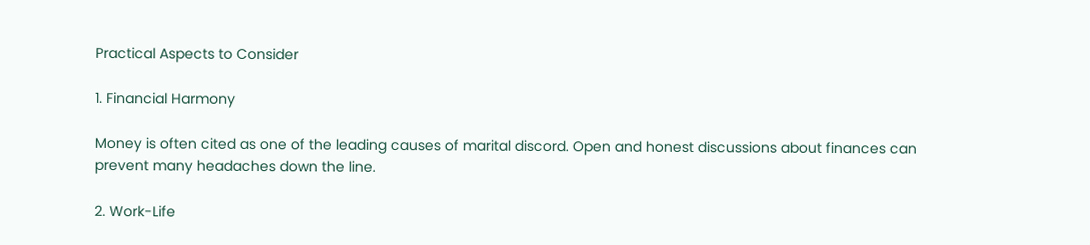Practical Aspects to Consider

1. Financial Harmony

Money is often cited as one of the leading causes of marital discord. Open and honest discussions about finances can prevent many headaches down the line.

2. Work-Life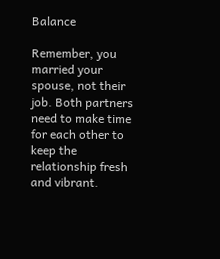Balance

Remember, you married your spouse, not their job. Both partners need to make time for each other to keep the relationship fresh and vibrant.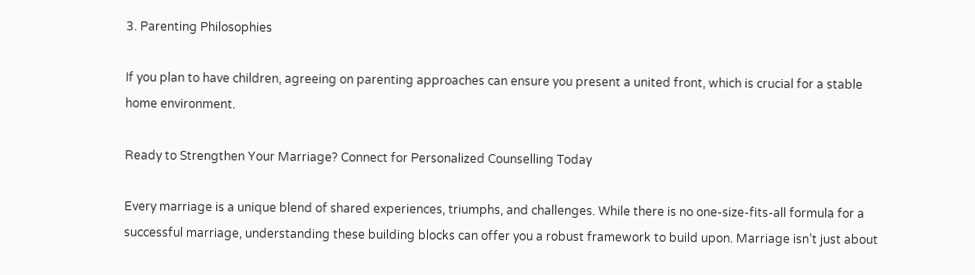3. Parenting Philosophies

If you plan to have children, agreeing on parenting approaches can ensure you present a united front, which is crucial for a stable home environment.

Ready to Strengthen Your Marriage? Connect for Personalized Counselling Today

Every marriage is a unique blend of shared experiences, triumphs, and challenges. While there is no one-size-fits-all formula for a successful marriage, understanding these building blocks can offer you a robust framework to build upon. Marriage isn’t just about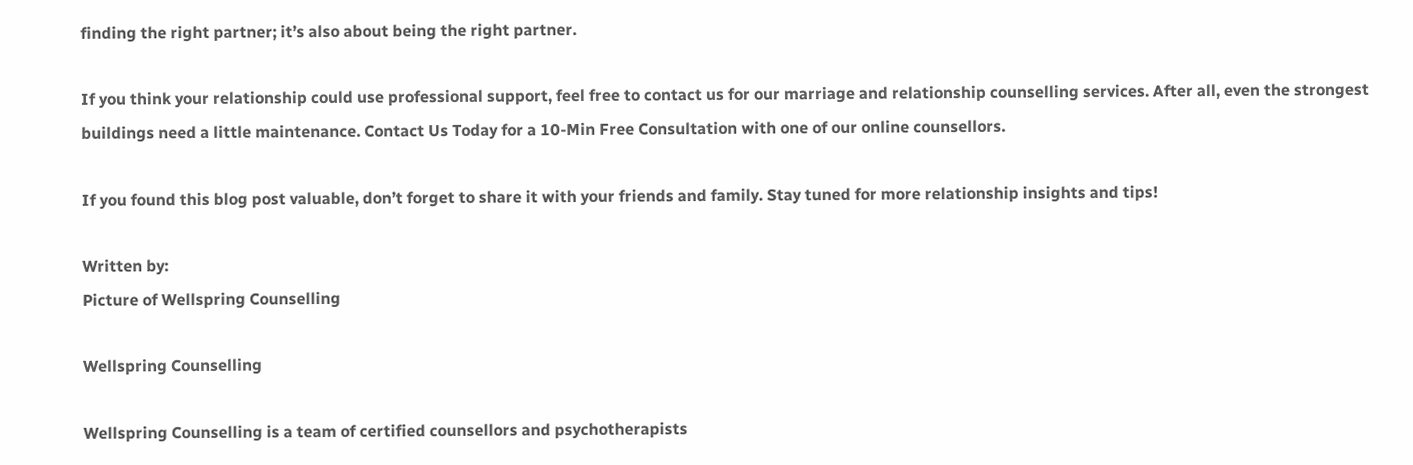finding the right partner; it’s also about being the right partner.

If you think your relationship could use professional support, feel free to contact us for our marriage and relationship counselling services. After all, even the strongest buildings need a little maintenance. Contact Us Today for a 10-Min Free Consultation with one of our online counsellors.

If you found this blog post valuable, don’t forget to share it with your friends and family. Stay tuned for more relationship insights and tips!

Written by:
Picture of Wellspring Counselling

Wellspring Counselling

Wellspring Counselling is a team of certified counsellors and psychotherapists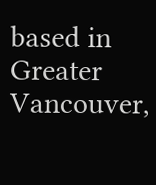based in Greater Vancouver,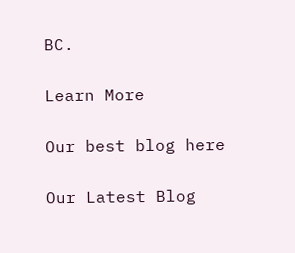BC.

Learn More

Our best blog here

Our Latest Blog